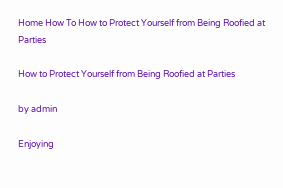Home How To How to Protect Yourself from Being Roofied at Parties

How to Protect Yourself from Being Roofied at Parties

by admin

Enjoying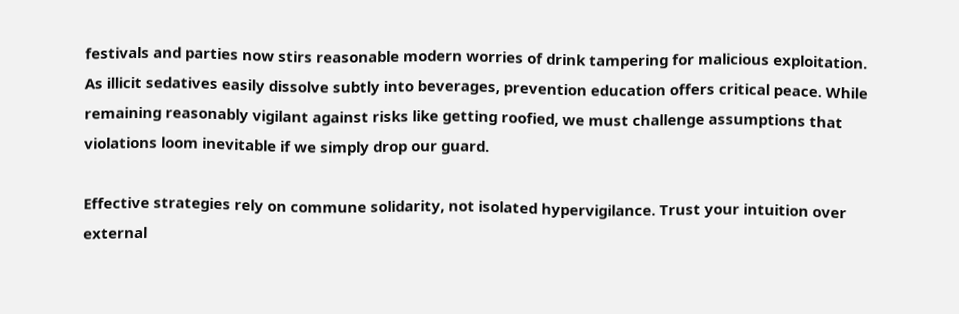festivals and parties now stirs reasonable modern worries of drink tampering for malicious exploitation. As illicit sedatives easily dissolve subtly into beverages, prevention education offers critical peace. While remaining reasonably vigilant against risks like getting roofied, we must challenge assumptions that violations loom inevitable if we simply drop our guard.

Effective strategies rely on commune solidarity, not isolated hypervigilance. Trust your intuition over external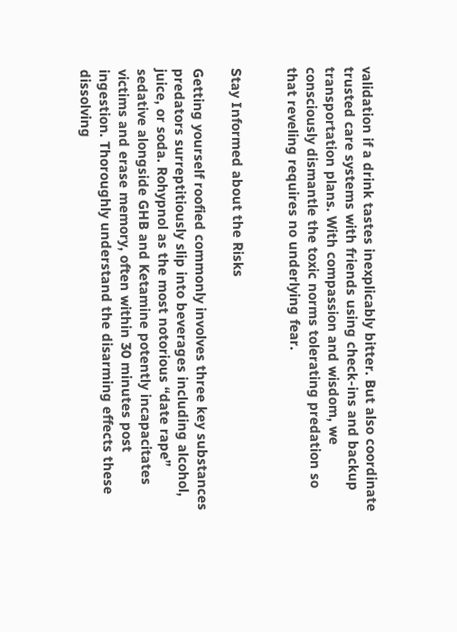validation if a drink tastes inexplicably bitter. But also coordinate trusted care systems with friends using check-ins and backup transportation plans. With compassion and wisdom, we consciously dismantle the toxic norms tolerating predation so that reveling requires no underlying fear.


Stay Informed about the Risks

Getting yourself roofied commonly involves three key substances predators surreptitiously slip into beverages including alcohol, juice, or soda. Rohypnol as the most notorious “date rape” sedative alongside GHB and Ketamine potently incapacitates victims and erase memory, often within 30 minutes post ingestion. Thoroughly understand the disarming effects these dissolving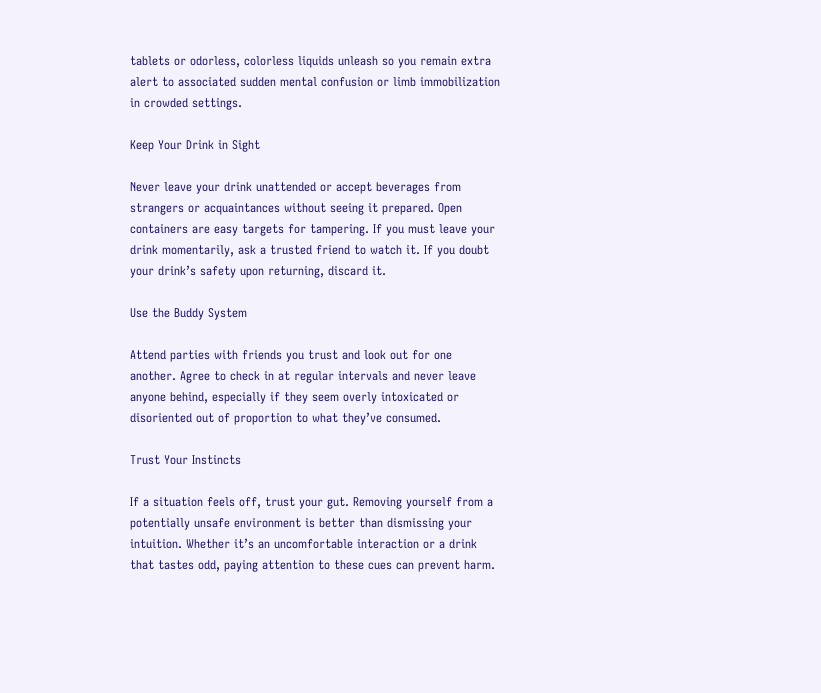tablets or odorless, colorless liquids unleash so you remain extra alert to associated sudden mental confusion or limb immobilization in crowded settings.

Keep Your Drink in Sight

Never leave your drink unattended or accept beverages from strangers or acquaintances without seeing it prepared. Open containers are easy targets for tampering. If you must leave your drink momentarily, ask a trusted friend to watch it. If you doubt your drink’s safety upon returning, discard it.

Use the Buddy System

Attend parties with friends you trust and look out for one another. Agree to check in at regular intervals and never leave anyone behind, especially if they seem overly intoxicated or disoriented out of proportion to what they’ve consumed.

Trust Your Instincts

If a situation feels off, trust your gut. Removing yourself from a potentially unsafe environment is better than dismissing your intuition. Whether it’s an uncomfortable interaction or a drink that tastes odd, paying attention to these cues can prevent harm.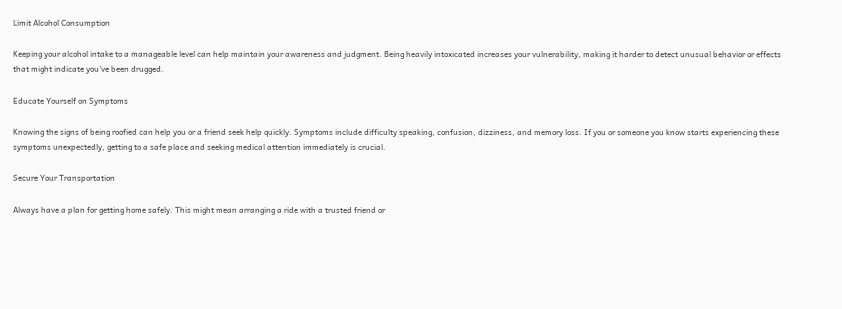Limit Alcohol Consumption

Keeping your alcohol intake to a manageable level can help maintain your awareness and judgment. Being heavily intoxicated increases your vulnerability, making it harder to detect unusual behavior or effects that might indicate you’ve been drugged.

Educate Yourself on Symptoms

Knowing the signs of being roofied can help you or a friend seek help quickly. Symptoms include difficulty speaking, confusion, dizziness, and memory loss. If you or someone you know starts experiencing these symptoms unexpectedly, getting to a safe place and seeking medical attention immediately is crucial.

Secure Your Transportation

Always have a plan for getting home safely. This might mean arranging a ride with a trusted friend or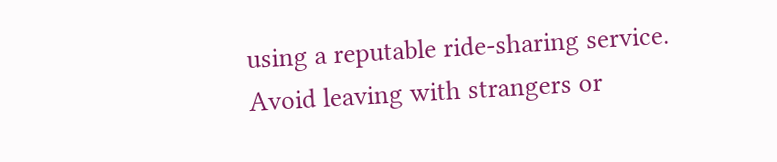using a reputable ride-sharing service. Avoid leaving with strangers or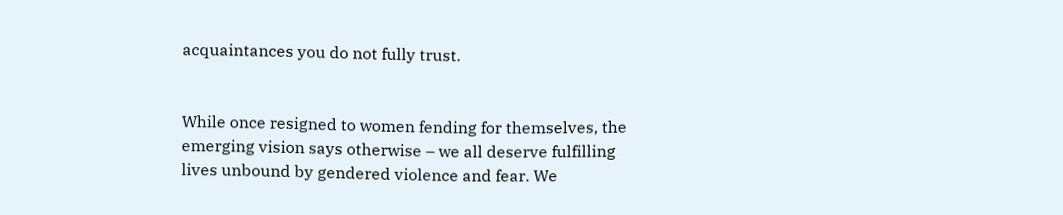acquaintances you do not fully trust.


While once resigned to women fending for themselves, the emerging vision says otherwise – we all deserve fulfilling lives unbound by gendered violence and fear. We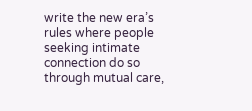write the new era’s rules where people seeking intimate connection do so through mutual care,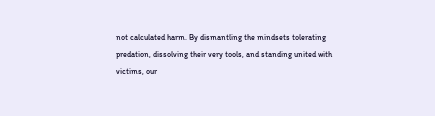not calculated harm. By dismantling the mindsets tolerating predation, dissolving their very tools, and standing united with victims, our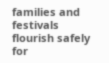families and festivals flourish safely for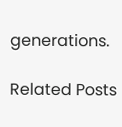generations.

Related Posts